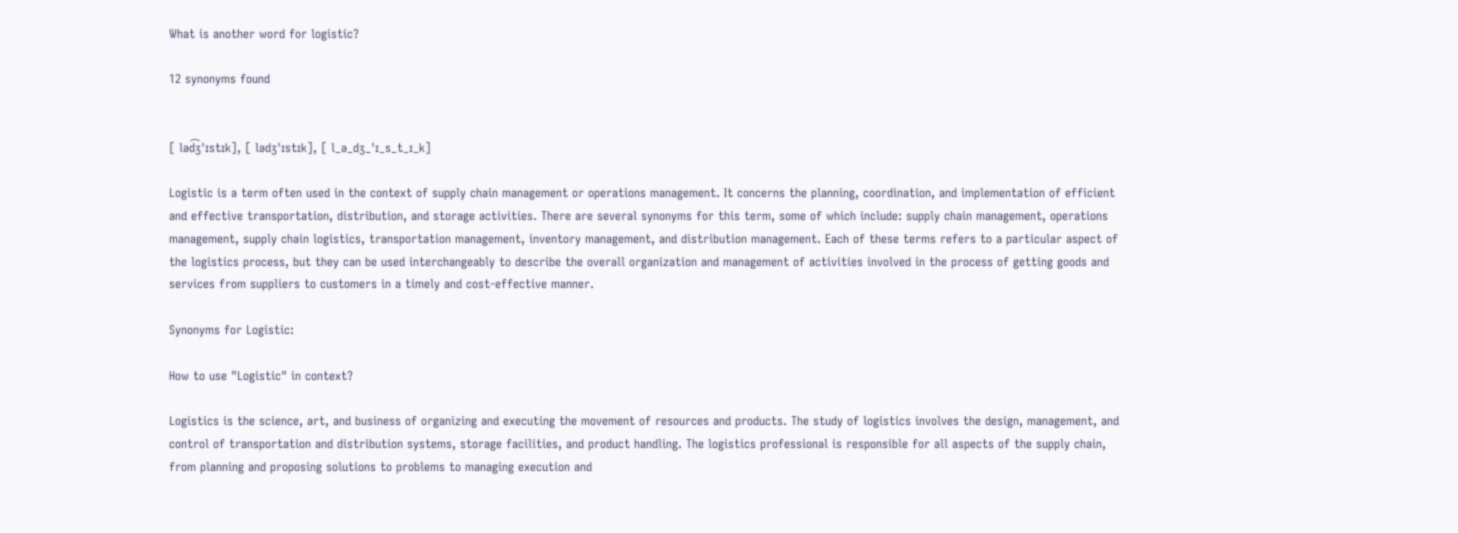What is another word for logistic?

12 synonyms found


[ ləd͡ʒˈɪstɪk], [ lədʒˈɪstɪk], [ l_ə_dʒ_ˈɪ_s_t_ɪ_k]

Logistic is a term often used in the context of supply chain management or operations management. It concerns the planning, coordination, and implementation of efficient and effective transportation, distribution, and storage activities. There are several synonyms for this term, some of which include: supply chain management, operations management, supply chain logistics, transportation management, inventory management, and distribution management. Each of these terms refers to a particular aspect of the logistics process, but they can be used interchangeably to describe the overall organization and management of activities involved in the process of getting goods and services from suppliers to customers in a timely and cost-effective manner.

Synonyms for Logistic:

How to use "Logistic" in context?

Logistics is the science, art, and business of organizing and executing the movement of resources and products. The study of logistics involves the design, management, and control of transportation and distribution systems, storage facilities, and product handling. The logistics professional is responsible for all aspects of the supply chain, from planning and proposing solutions to problems to managing execution and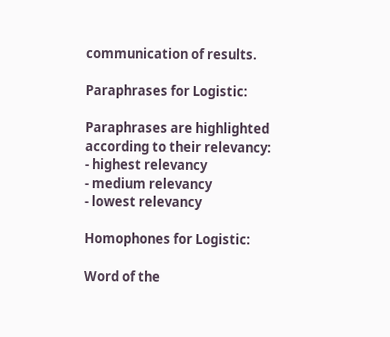communication of results.

Paraphrases for Logistic:

Paraphrases are highlighted according to their relevancy:
- highest relevancy
- medium relevancy
- lowest relevancy

Homophones for Logistic:

Word of the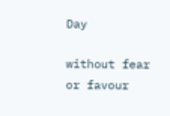Day

without fear or favour